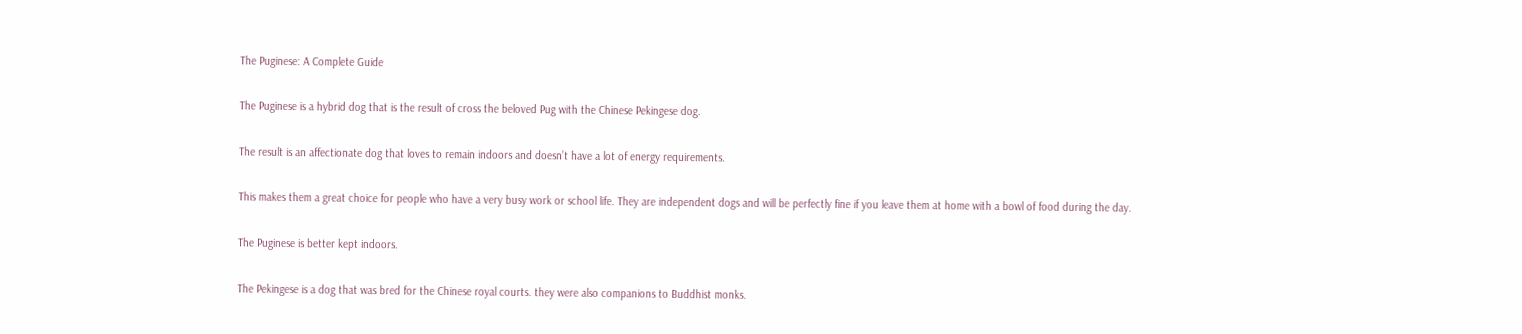The Puginese: A Complete Guide

The Puginese is a hybrid dog that is the result of cross the beloved Pug with the Chinese Pekingese dog.

The result is an affectionate dog that loves to remain indoors and doesn’t have a lot of energy requirements.

This makes them a great choice for people who have a very busy work or school life. They are independent dogs and will be perfectly fine if you leave them at home with a bowl of food during the day.

The Puginese is better kept indoors.

The Pekingese is a dog that was bred for the Chinese royal courts. they were also companions to Buddhist monks.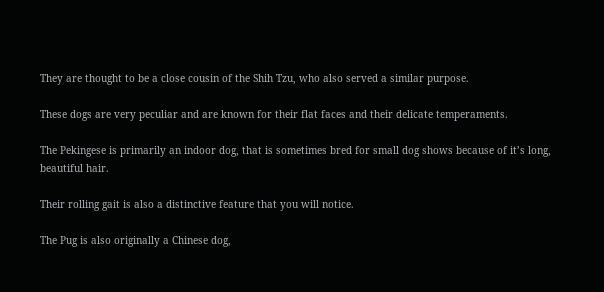They are thought to be a close cousin of the Shih Tzu, who also served a similar purpose.

These dogs are very peculiar and are known for their flat faces and their delicate temperaments.

The Pekingese is primarily an indoor dog, that is sometimes bred for small dog shows because of it’s long, beautiful hair.

Their rolling gait is also a distinctive feature that you will notice.

The Pug is also originally a Chinese dog,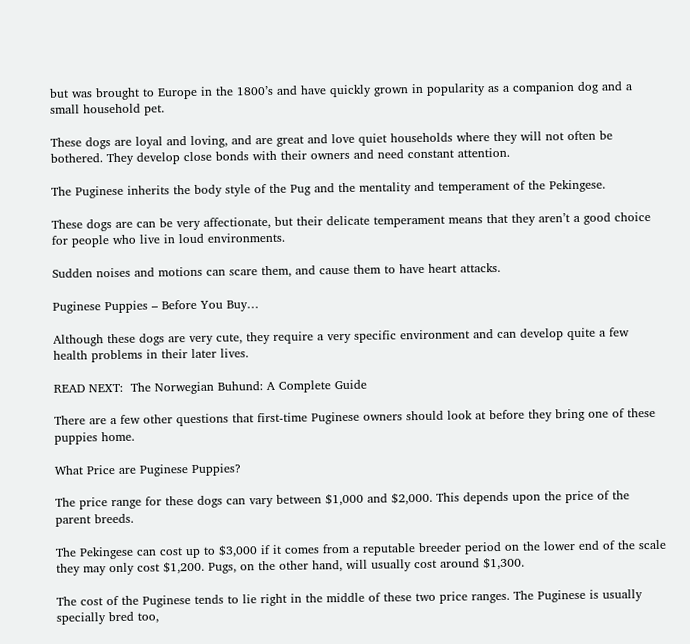but was brought to Europe in the 1800’s and have quickly grown in popularity as a companion dog and a small household pet.

These dogs are loyal and loving, and are great and love quiet households where they will not often be bothered. They develop close bonds with their owners and need constant attention.

The Puginese inherits the body style of the Pug and the mentality and temperament of the Pekingese.

These dogs are can be very affectionate, but their delicate temperament means that they aren’t a good choice for people who live in loud environments.

Sudden noises and motions can scare them, and cause them to have heart attacks.

Puginese Puppies – Before You Buy…

Although these dogs are very cute, they require a very specific environment and can develop quite a few health problems in their later lives.

READ NEXT:  The Norwegian Buhund: A Complete Guide

There are a few other questions that first-time Puginese owners should look at before they bring one of these puppies home.

What Price are Puginese Puppies?

The price range for these dogs can vary between $1,000 and $2,000. This depends upon the price of the parent breeds.

The Pekingese can cost up to $3,000 if it comes from a reputable breeder period on the lower end of the scale they may only cost $1,200. Pugs, on the other hand, will usually cost around $1,300.

The cost of the Puginese tends to lie right in the middle of these two price ranges. The Puginese is usually specially bred too,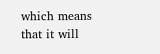which means that it will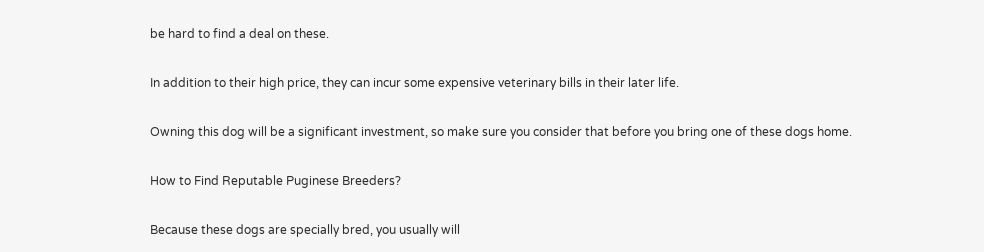be hard to find a deal on these.

In addition to their high price, they can incur some expensive veterinary bills in their later life.

Owning this dog will be a significant investment, so make sure you consider that before you bring one of these dogs home.

How to Find Reputable Puginese Breeders?

Because these dogs are specially bred, you usually will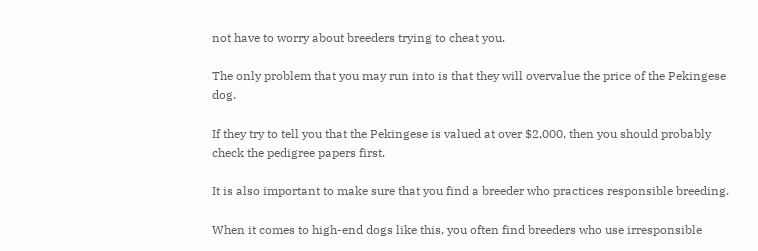not have to worry about breeders trying to cheat you.

The only problem that you may run into is that they will overvalue the price of the Pekingese dog.

If they try to tell you that the Pekingese is valued at over $2,000, then you should probably check the pedigree papers first.

It is also important to make sure that you find a breeder who practices responsible breeding.

When it comes to high-end dogs like this, you often find breeders who use irresponsible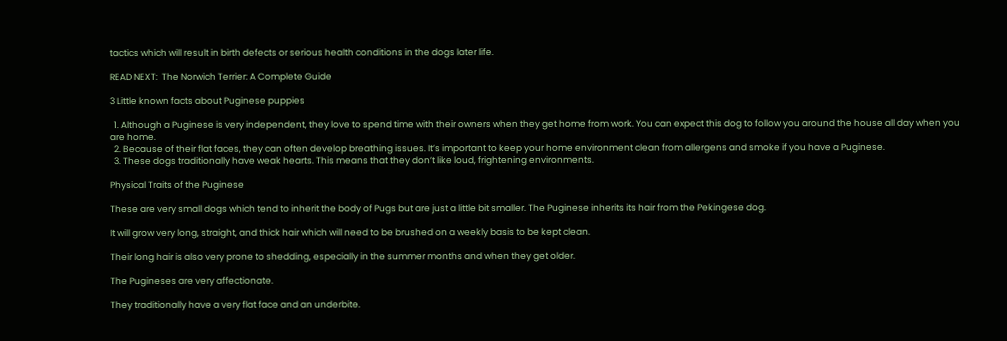tactics which will result in birth defects or serious health conditions in the dogs later life.

READ NEXT:  The Norwich Terrier: A Complete Guide

3 Little known facts about Puginese puppies

  1. Although a Puginese is very independent, they love to spend time with their owners when they get home from work. You can expect this dog to follow you around the house all day when you are home.
  2. Because of their flat faces, they can often develop breathing issues. It’s important to keep your home environment clean from allergens and smoke if you have a Puginese.
  3. These dogs traditionally have weak hearts. This means that they don’t like loud, frightening environments.

Physical Traits of the Puginese

These are very small dogs which tend to inherit the body of Pugs but are just a little bit smaller. The Puginese inherits its hair from the Pekingese dog.

It will grow very long, straight, and thick hair which will need to be brushed on a weekly basis to be kept clean.

Their long hair is also very prone to shedding, especially in the summer months and when they get older.

The Pugineses are very affectionate.

They traditionally have a very flat face and an underbite.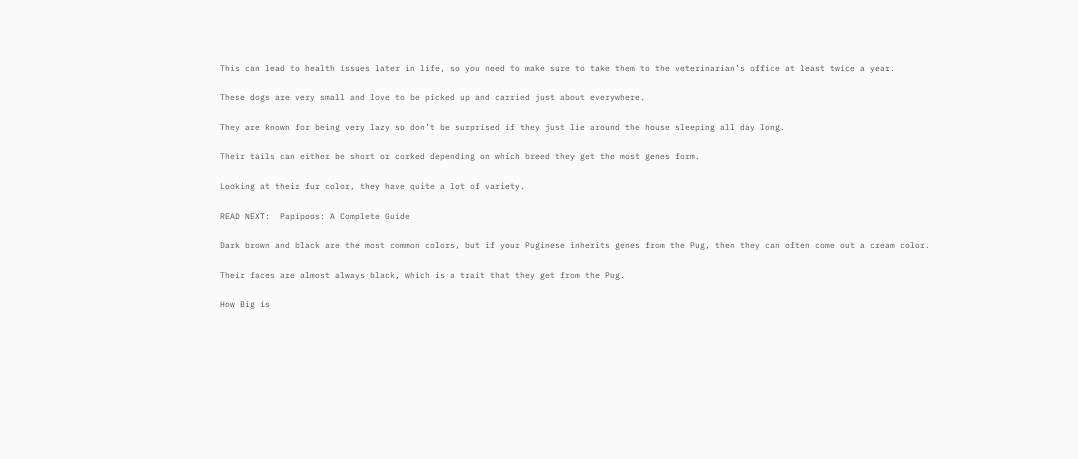This can lead to health issues later in life, so you need to make sure to take them to the veterinarian’s office at least twice a year.

These dogs are very small and love to be picked up and carried just about everywhere.

They are known for being very lazy so don’t be surprised if they just lie around the house sleeping all day long.

Their tails can either be short or corked depending on which breed they get the most genes form.

Looking at their fur color, they have quite a lot of variety.

READ NEXT:  Papipoos: A Complete Guide

Dark brown and black are the most common colors, but if your Puginese inherits genes from the Pug, then they can often come out a cream color.

Their faces are almost always black, which is a trait that they get from the Pug.

How Big is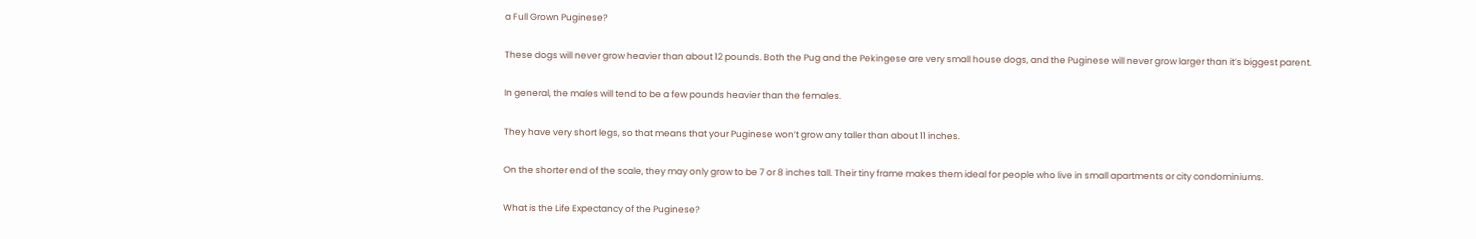a Full Grown Puginese?

These dogs will never grow heavier than about 12 pounds. Both the Pug and the Pekingese are very small house dogs, and the Puginese will never grow larger than it’s biggest parent.

In general, the males will tend to be a few pounds heavier than the females.

They have very short legs, so that means that your Puginese won’t grow any taller than about 11 inches.

On the shorter end of the scale, they may only grow to be 7 or 8 inches tall. Their tiny frame makes them ideal for people who live in small apartments or city condominiums.

What is the Life Expectancy of the Puginese?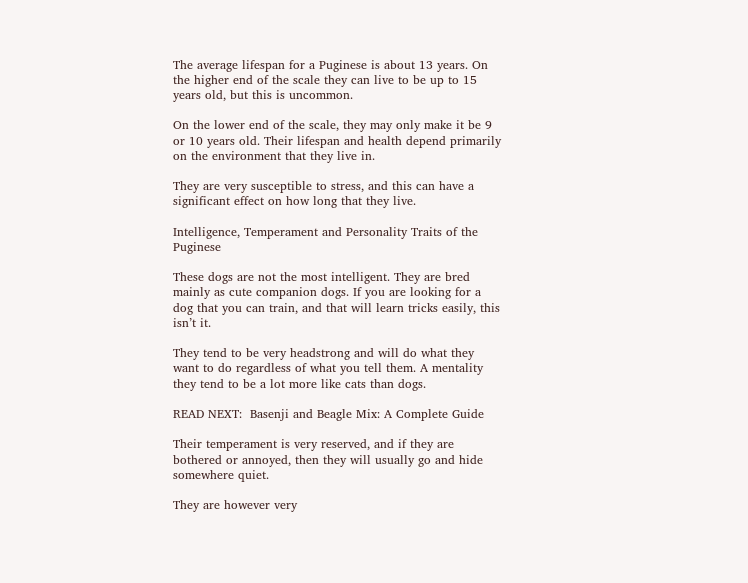The average lifespan for a Puginese is about 13 years. On the higher end of the scale they can live to be up to 15 years old, but this is uncommon.

On the lower end of the scale, they may only make it be 9 or 10 years old. Their lifespan and health depend primarily on the environment that they live in.

They are very susceptible to stress, and this can have a significant effect on how long that they live.

Intelligence, Temperament and Personality Traits of the Puginese

These dogs are not the most intelligent. They are bred mainly as cute companion dogs. If you are looking for a dog that you can train, and that will learn tricks easily, this isn’t it.

They tend to be very headstrong and will do what they want to do regardless of what you tell them. A mentality they tend to be a lot more like cats than dogs.

READ NEXT:  Basenji and Beagle Mix: A Complete Guide

Their temperament is very reserved, and if they are bothered or annoyed, then they will usually go and hide somewhere quiet.

They are however very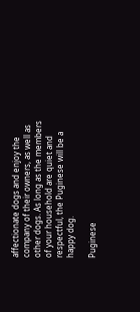affectionate dogs and enjoy the company of their owners, as well as other dogs. As long as the members of your household are quiet and respectful, the Puginese will be a happy dog.

Puginese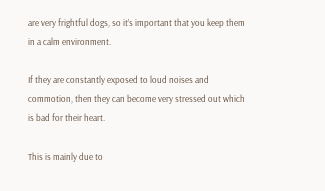are very frightful dogs, so it’s important that you keep them in a calm environment.

If they are constantly exposed to loud noises and commotion, then they can become very stressed out which is bad for their heart.

This is mainly due to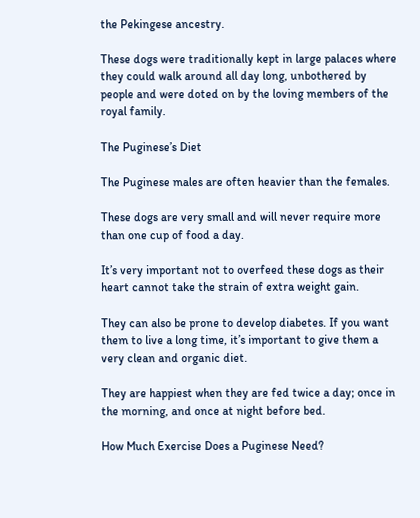the Pekingese ancestry.

These dogs were traditionally kept in large palaces where they could walk around all day long, unbothered by people and were doted on by the loving members of the royal family.

The Puginese’s Diet

The Puginese males are often heavier than the females.

These dogs are very small and will never require more than one cup of food a day.

It’s very important not to overfeed these dogs as their heart cannot take the strain of extra weight gain.

They can also be prone to develop diabetes. If you want them to live a long time, it’s important to give them a very clean and organic diet.

They are happiest when they are fed twice a day; once in the morning, and once at night before bed.

How Much Exercise Does a Puginese Need?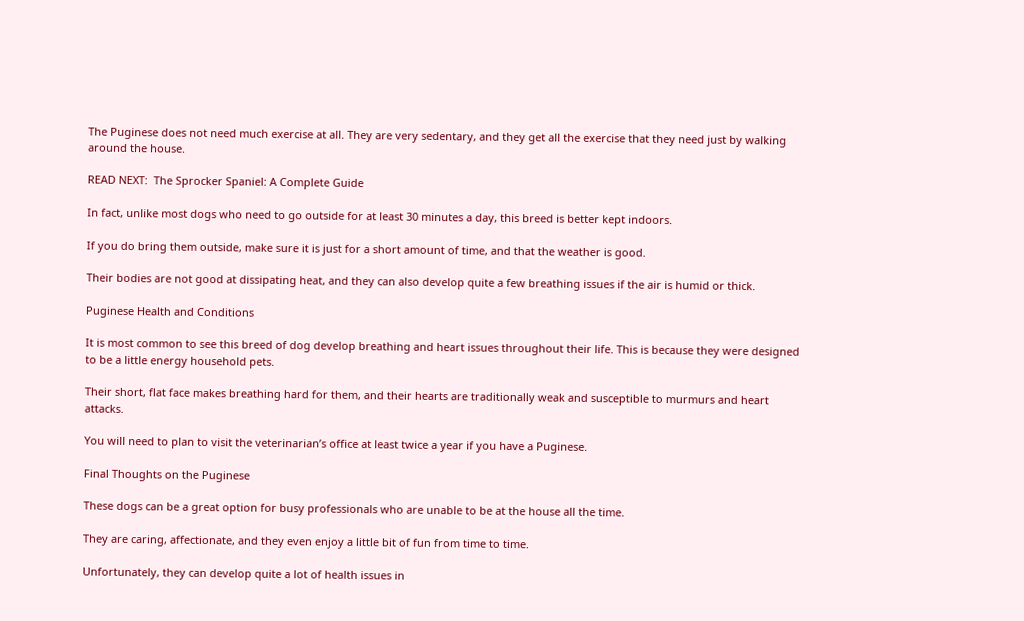The Puginese does not need much exercise at all. They are very sedentary, and they get all the exercise that they need just by walking around the house.

READ NEXT:  The Sprocker Spaniel: A Complete Guide

In fact, unlike most dogs who need to go outside for at least 30 minutes a day, this breed is better kept indoors.

If you do bring them outside, make sure it is just for a short amount of time, and that the weather is good.

Their bodies are not good at dissipating heat, and they can also develop quite a few breathing issues if the air is humid or thick.

Puginese Health and Conditions

It is most common to see this breed of dog develop breathing and heart issues throughout their life. This is because they were designed to be a little energy household pets.

Their short, flat face makes breathing hard for them, and their hearts are traditionally weak and susceptible to murmurs and heart attacks.

You will need to plan to visit the veterinarian’s office at least twice a year if you have a Puginese.

Final Thoughts on the Puginese

These dogs can be a great option for busy professionals who are unable to be at the house all the time.

They are caring, affectionate, and they even enjoy a little bit of fun from time to time.

Unfortunately, they can develop quite a lot of health issues in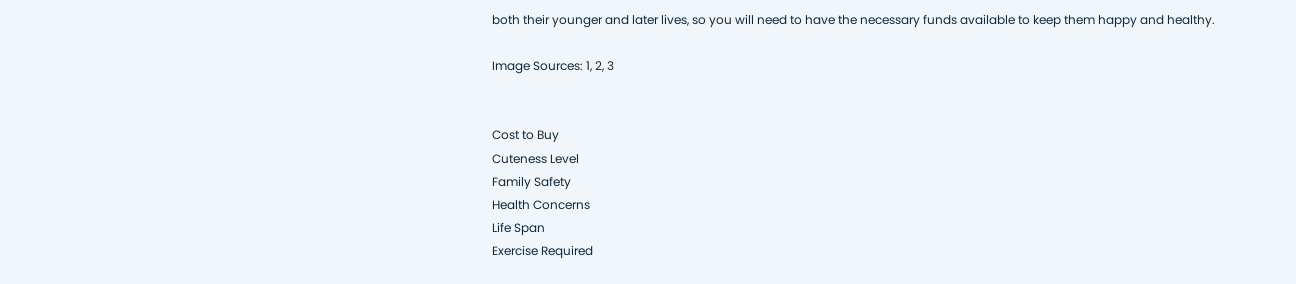both their younger and later lives, so you will need to have the necessary funds available to keep them happy and healthy.

Image Sources: 1, 2, 3


Cost to Buy
Cuteness Level
Family Safety
Health Concerns
Life Span
Exercise Required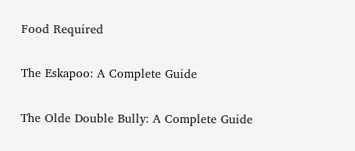Food Required

The Eskapoo: A Complete Guide

The Olde Double Bully: A Complete Guide